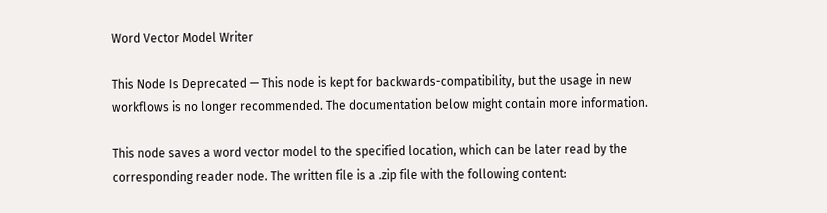Word Vector Model Writer

This Node Is Deprecated — This node is kept for backwards-compatibility, but the usage in new workflows is no longer recommended. The documentation below might contain more information.

This node saves a word vector model to the specified location, which can be later read by the corresponding reader node. The written file is a .zip file with the following content: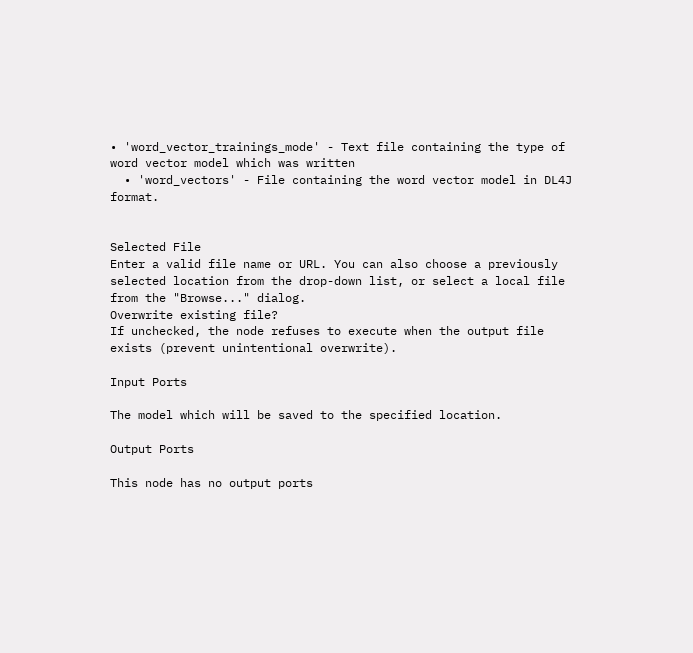• 'word_vector_trainings_mode' - Text file containing the type of word vector model which was written
  • 'word_vectors' - File containing the word vector model in DL4J format.


Selected File
Enter a valid file name or URL. You can also choose a previously selected location from the drop-down list, or select a local file from the "Browse..." dialog.
Overwrite existing file?
If unchecked, the node refuses to execute when the output file exists (prevent unintentional overwrite).

Input Ports

The model which will be saved to the specified location.

Output Ports

This node has no output ports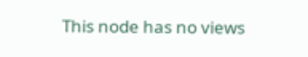This node has no views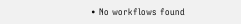• No workflows found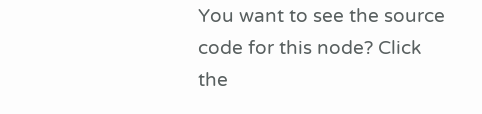You want to see the source code for this node? Click the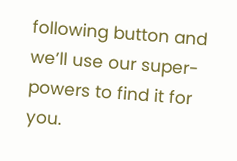following button and we’ll use our super-powers to find it for you.